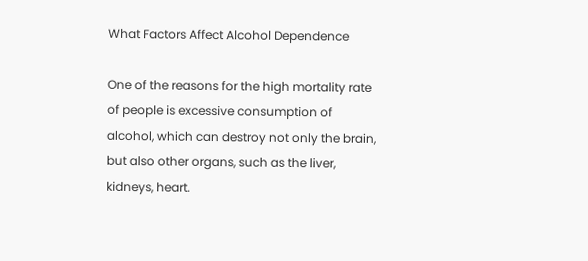What Factors Affect Alcohol Dependence

One of the reasons for the high mortality rate of people is excessive consumption of alcohol, which can destroy not only the brain, but also other organs, such as the liver, kidneys, heart.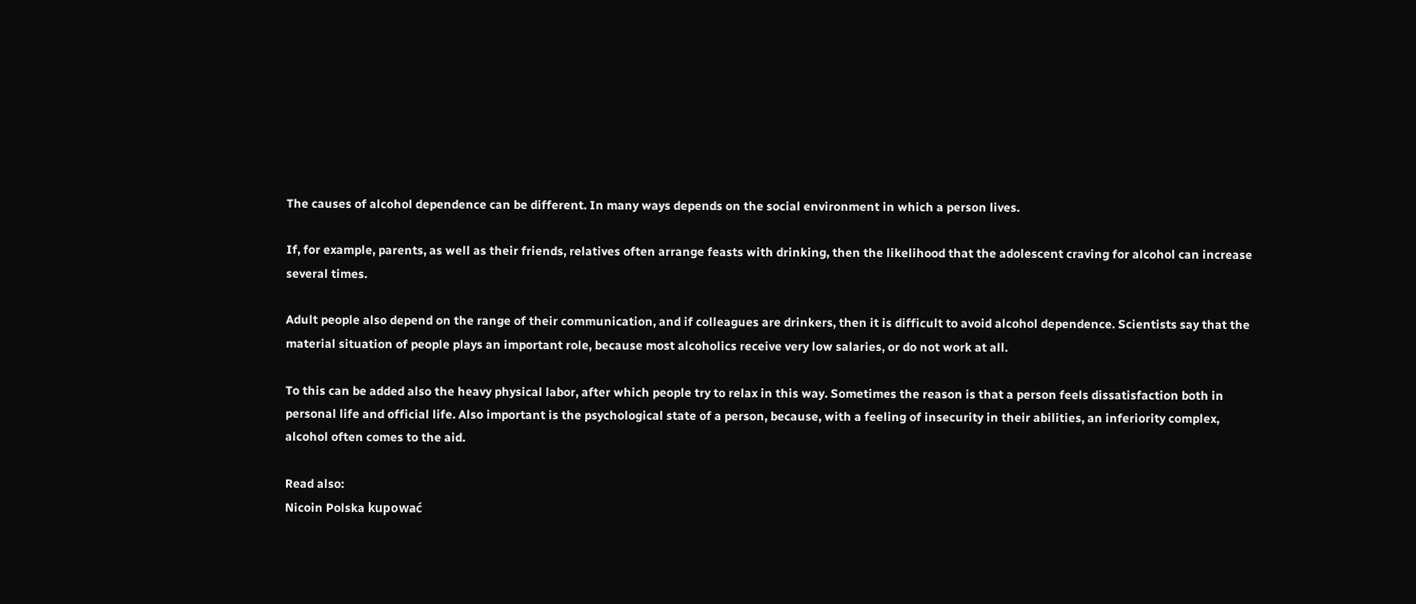The causes of alcohol dependence can be different. In many ways depends on the social environment in which a person lives.

If, for example, parents, as well as their friends, relatives often arrange feasts with drinking, then the likelihood that the adolescent craving for alcohol can increase several times.

Adult people also depend on the range of their communication, and if colleagues are drinkers, then it is difficult to avoid alcohol dependence. Scientists say that the material situation of people plays an important role, because most alcoholics receive very low salaries, or do not work at all.

To this can be added also the heavy physical labor, after which people try to relax in this way. Sometimes the reason is that a person feels dissatisfaction both in personal life and official life. Also important is the psychological state of a person, because, with a feeling of insecurity in their abilities, an inferiority complex, alcohol often comes to the aid.

Read also:
Nicoin Polska kupować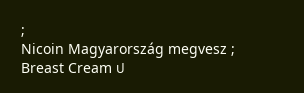;
Nicoin Magyarország megvesz ;
Breast Cream ป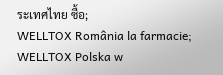ระเทศไทย ซื้อ;
WELLTOX România la farmacie;
WELLTOX Polska w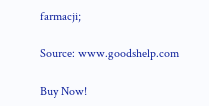farmacji;

Source: www.goodshelp.com

Buy Now!